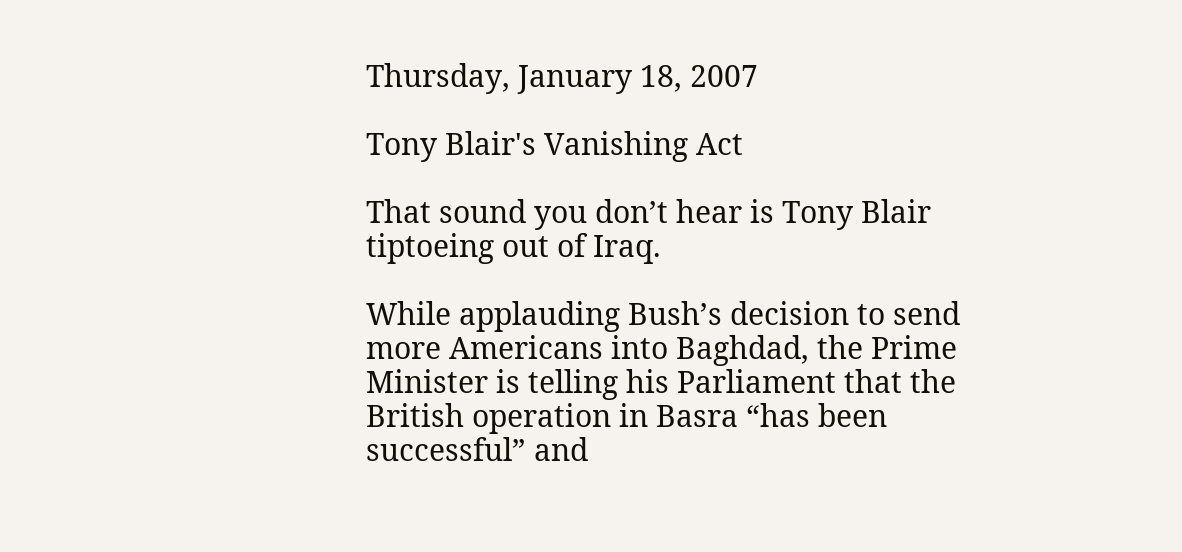Thursday, January 18, 2007

Tony Blair's Vanishing Act

That sound you don’t hear is Tony Blair tiptoeing out of Iraq.

While applauding Bush’s decision to send more Americans into Baghdad, the Prime Minister is telling his Parliament that the British operation in Basra “has been successful” and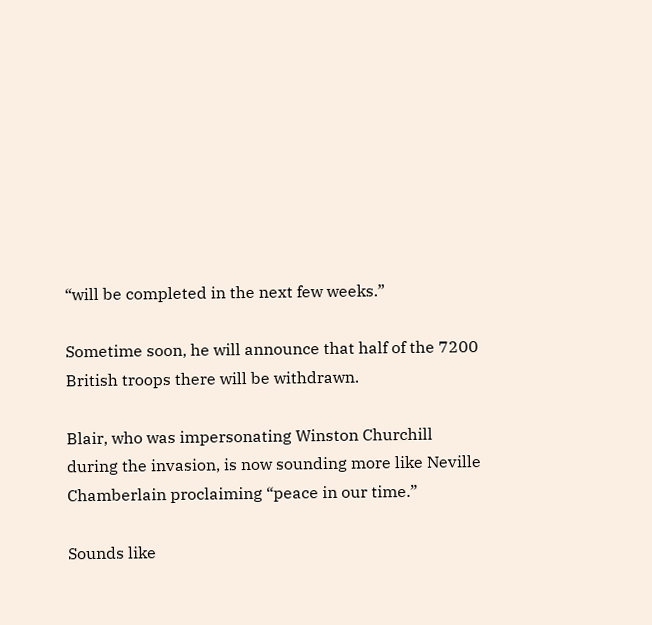“will be completed in the next few weeks.”

Sometime soon, he will announce that half of the 7200 British troops there will be withdrawn.

Blair, who was impersonating Winston Churchill during the invasion, is now sounding more like Neville Chamberlain proclaiming “peace in our time.”

Sounds like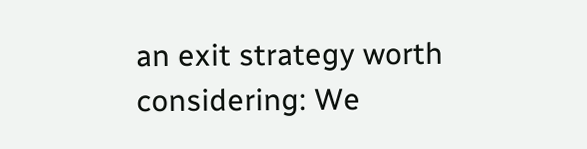an exit strategy worth considering: We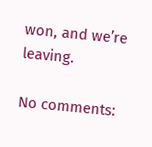won, and we’re leaving.

No comments: